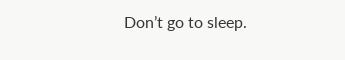Don’t go to sleep.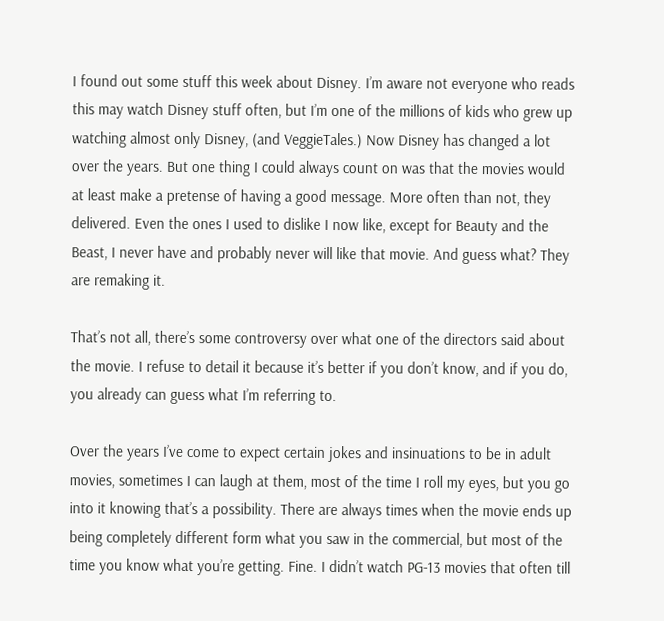I found out some stuff this week about Disney. I’m aware not everyone who reads this may watch Disney stuff often, but I’m one of the millions of kids who grew up watching almost only Disney, (and VeggieTales.) Now Disney has changed a lot over the years. But one thing I could always count on was that the movies would at least make a pretense of having a good message. More often than not, they delivered. Even the ones I used to dislike I now like, except for Beauty and the Beast, I never have and probably never will like that movie. And guess what? They are remaking it.

That’s not all, there’s some controversy over what one of the directors said about the movie. I refuse to detail it because it’s better if you don’t know, and if you do, you already can guess what I’m referring to.

Over the years I’ve come to expect certain jokes and insinuations to be in adult movies, sometimes I can laugh at them, most of the time I roll my eyes, but you go into it knowing that’s a possibility. There are always times when the movie ends up being completely different form what you saw in the commercial, but most of the time you know what you’re getting. Fine. I didn’t watch PG-13 movies that often till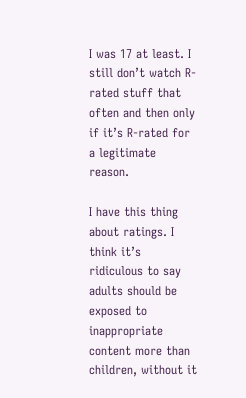I was 17 at least. I still don’t watch R-rated stuff that often and then only if it’s R-rated for a legitimate reason.

I have this thing about ratings. I think it’s ridiculous to say adults should be exposed to inappropriate content more than children, without it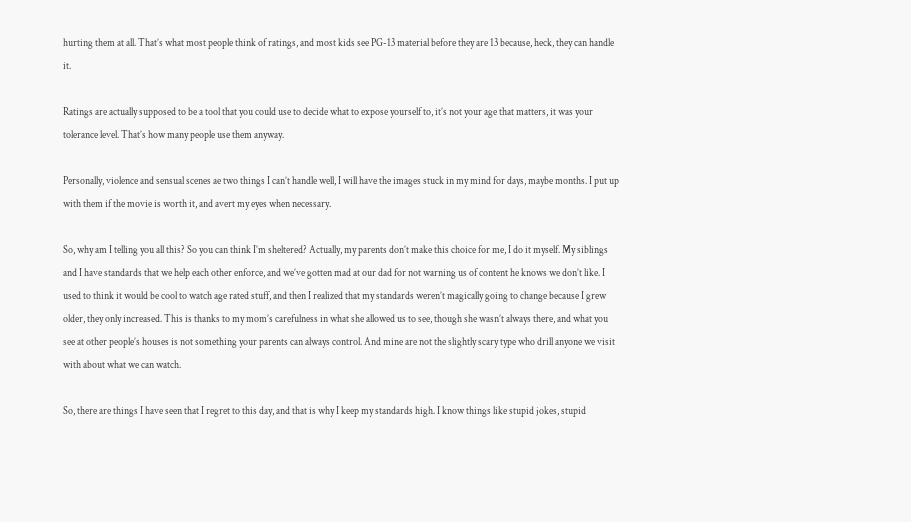hurting them at all. That’s what most people think of ratings, and most kids see PG-13 material before they are 13 because, heck, they can handle it.

Ratings are actually supposed to be a tool that you could use to decide what to expose yourself to, it’s not your age that matters, it was your tolerance level. That’s how many people use them anyway.

Personally, violence and sensual scenes ae two things I can’t handle well, I will have the images stuck in my mind for days, maybe months. I put up with them if the movie is worth it, and avert my eyes when necessary.

So, why am I telling you all this? So you can think I’m sheltered? Actually, my parents don’t make this choice for me, I do it myself. My siblings and I have standards that we help each other enforce, and we’ve gotten mad at our dad for not warning us of content he knows we don’t like. I used to think it would be cool to watch age rated stuff, and then I realized that my standards weren’t magically going to change because I grew older, they only increased. This is thanks to my mom’s carefulness in what she allowed us to see, though she wasn’t always there, and what you see at other people’s houses is not something your parents can always control. And mine are not the slightly scary type who drill anyone we visit with about what we can watch.

So, there are things I have seen that I regret to this day, and that is why I keep my standards high. I know things like stupid jokes, stupid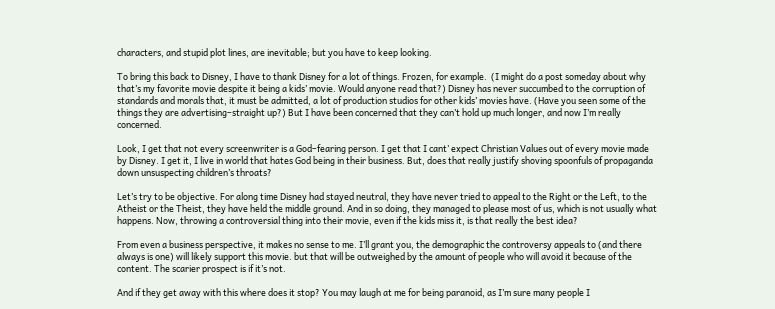characters, and stupid plot lines, are inevitable; but you have to keep looking.

To bring this back to Disney, I have to thank Disney for a lot of things. Frozen, for example.  (I might do a post someday about why that’s my favorite movie despite it being a kids’ movie. Would anyone read that?) Disney has never succumbed to the corruption of standards and morals that, it must be admitted, a lot of production studios for other kids’ movies have. (Have you seen some of the things they are advertising–straight up?) But I have been concerned that they can’t hold up much longer, and now I’m really concerned.

Look, I get that not every screenwriter is a God–fearing person. I get that I cant’ expect Christian Values out of every movie made by Disney. I get it, I live in world that hates God being in their business. But, does that really justify shoving spoonfuls of propaganda down unsuspecting children’s throats?

Let’s try to be objective. For along time Disney had stayed neutral, they have never tried to appeal to the Right or the Left, to the Atheist or the Theist, they have held the middle ground. And in so doing, they managed to please most of us, which is not usually what happens. Now, throwing a controversial thing into their movie, even if the kids miss it, is that really the best idea?

From even a business perspective, it makes no sense to me. I’ll grant you, the demographic the controversy appeals to (and there always is one) will likely support this movie. but that will be outweighed by the amount of people who will avoid it because of the content. The scarier prospect is if it’s not.

And if they get away with this where does it stop? You may laugh at me for being paranoid, as I’m sure many people I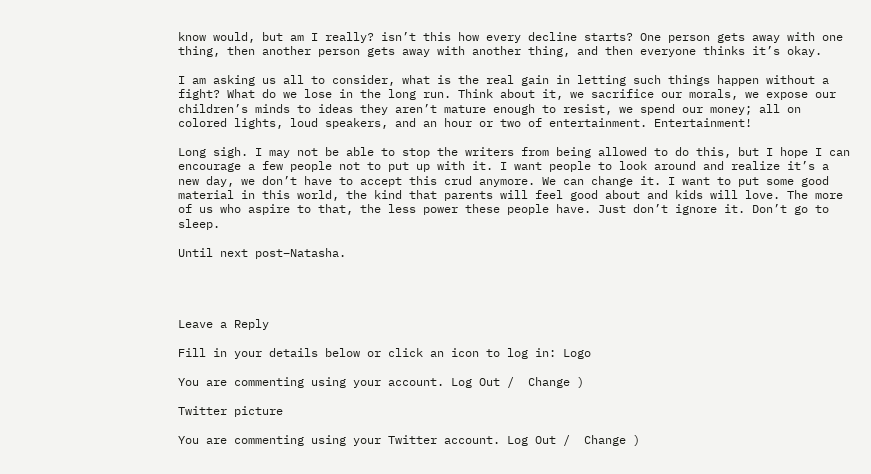know would, but am I really? isn’t this how every decline starts? One person gets away with one thing, then another person gets away with another thing, and then everyone thinks it’s okay.

I am asking us all to consider, what is the real gain in letting such things happen without a fight? What do we lose in the long run. Think about it, we sacrifice our morals, we expose our children’s minds to ideas they aren’t mature enough to resist, we spend our money; all on colored lights, loud speakers, and an hour or two of entertainment. Entertainment!

Long sigh. I may not be able to stop the writers from being allowed to do this, but I hope I can encourage a few people not to put up with it. I want people to look around and realize it’s a new day, we don’t have to accept this crud anymore. We can change it. I want to put some good material in this world, the kind that parents will feel good about and kids will love. The more of us who aspire to that, the less power these people have. Just don’t ignore it. Don’t go to sleep.

Until next post–Natasha.




Leave a Reply

Fill in your details below or click an icon to log in: Logo

You are commenting using your account. Log Out /  Change )

Twitter picture

You are commenting using your Twitter account. Log Out /  Change )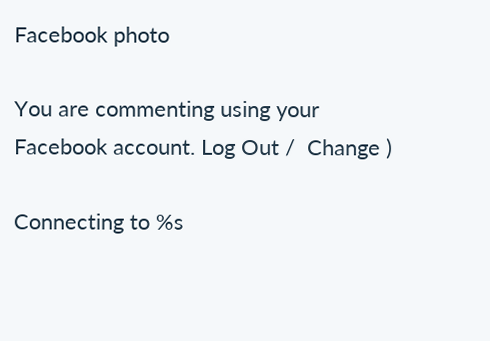Facebook photo

You are commenting using your Facebook account. Log Out /  Change )

Connecting to %s